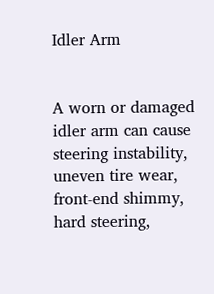Idler Arm


A worn or damaged idler arm can cause steering instability, uneven tire wear, front-end shimmy, hard steering,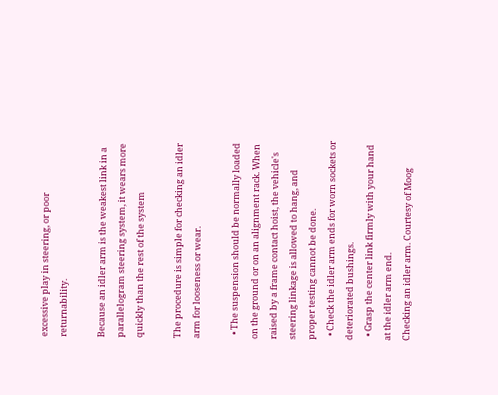excessive play in steering, or poor returnability.

Because an idler arm is the weakest link in a parallelogram steering system, it wears more quickly than the rest of the system

The procedure is simple for checking an idler arm for looseness or wear.

  • The suspension should be normally loaded on the ground or on an alignment rack. When raised by a frame contact hoist, the vehicle's steering linkage is allowed to hang, and proper testing cannot be done.
  • Check the idler arm ends for worn sockets or deteriorated bushings.
  • Grasp the center link firmly with your hand at the idler arm end.
Checking an idler arm. Courtesy of Moog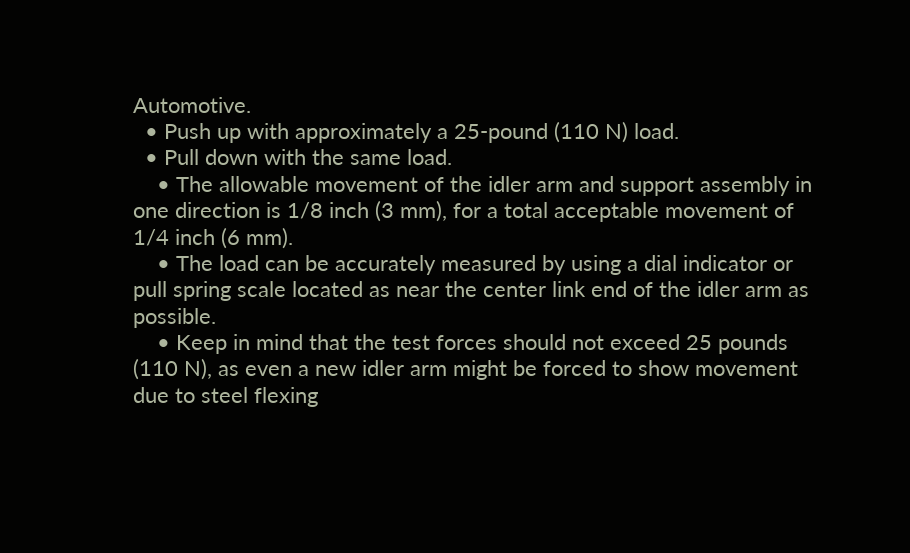Automotive.
  • Push up with approximately a 25-pound (110 N) load.
  • Pull down with the same load.
    • The allowable movement of the idler arm and support assembly in one direction is 1/8 inch (3 mm), for a total acceptable movement of 1/4 inch (6 mm).
    • The load can be accurately measured by using a dial indicator or pull spring scale located as near the center link end of the idler arm as possible.
    • Keep in mind that the test forces should not exceed 25 pounds (110 N), as even a new idler arm might be forced to show movement due to steel flexing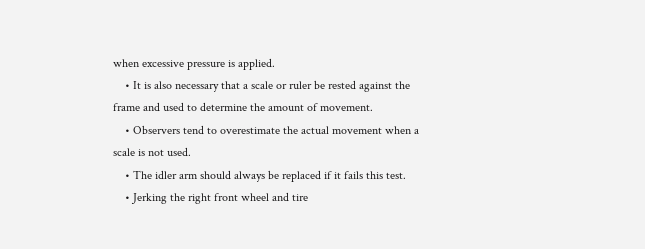when excessive pressure is applied.
    • It is also necessary that a scale or ruler be rested against the frame and used to determine the amount of movement.
    • Observers tend to overestimate the actual movement when a scale is not used.
    • The idler arm should always be replaced if it fails this test.
    • Jerking the right front wheel and tire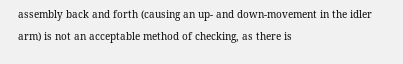assembly back and forth (causing an up- and down-movement in the idler arm) is not an acceptable method of checking, as there is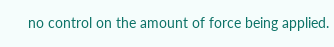no control on the amount of force being applied.